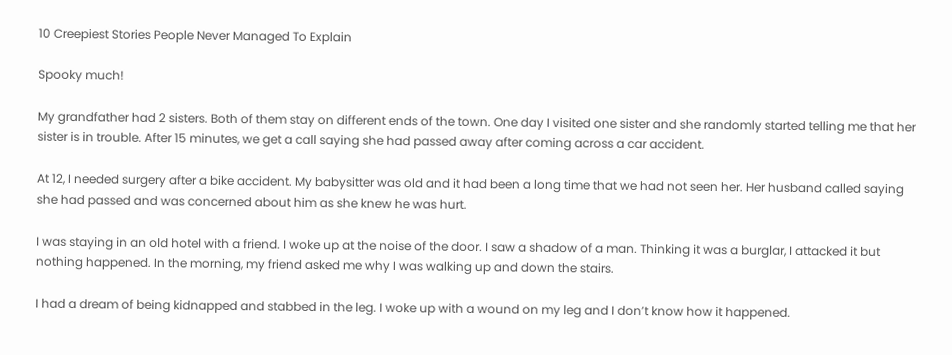10 Creepiest Stories People Never Managed To Explain

Spooky much!

My grandfather had 2 sisters. Both of them stay on different ends of the town. One day I visited one sister and she randomly started telling me that her sister is in trouble. After 15 minutes, we get a call saying she had passed away after coming across a car accident.

At 12, I needed surgery after a bike accident. My babysitter was old and it had been a long time that we had not seen her. Her husband called saying she had passed and was concerned about him as she knew he was hurt.

I was staying in an old hotel with a friend. I woke up at the noise of the door. I saw a shadow of a man. Thinking it was a burglar, I attacked it but nothing happened. In the morning, my friend asked me why I was walking up and down the stairs.

I had a dream of being kidnapped and stabbed in the leg. I woke up with a wound on my leg and I don’t know how it happened.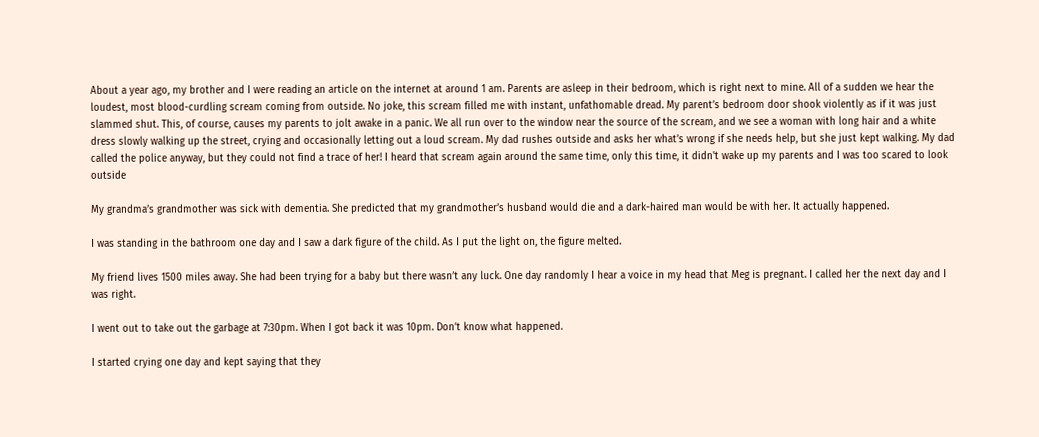About a year ago, my brother and I were reading an article on the internet at around 1 am. Parents are asleep in their bedroom, which is right next to mine. All of a sudden we hear the loudest, most blood-curdling scream coming from outside. No joke, this scream filled me with instant, unfathomable dread. My parent’s bedroom door shook violently as if it was just slammed shut. This, of course, causes my parents to jolt awake in a panic. We all run over to the window near the source of the scream, and we see a woman with long hair and a white dress slowly walking up the street, crying and occasionally letting out a loud scream. My dad rushes outside and asks her what’s wrong if she needs help, but she just kept walking. My dad called the police anyway, but they could not find a trace of her! I heard that scream again around the same time, only this time, it didn't wake up my parents and I was too scared to look outside

My grandma’s grandmother was sick with dementia. She predicted that my grandmother’s husband would die and a dark-haired man would be with her. It actually happened.

I was standing in the bathroom one day and I saw a dark figure of the child. As I put the light on, the figure melted.

My friend lives 1500 miles away. She had been trying for a baby but there wasn’t any luck. One day randomly I hear a voice in my head that Meg is pregnant. I called her the next day and I was right.

I went out to take out the garbage at 7:30pm. When I got back it was 10pm. Don’t know what happened.

I started crying one day and kept saying that they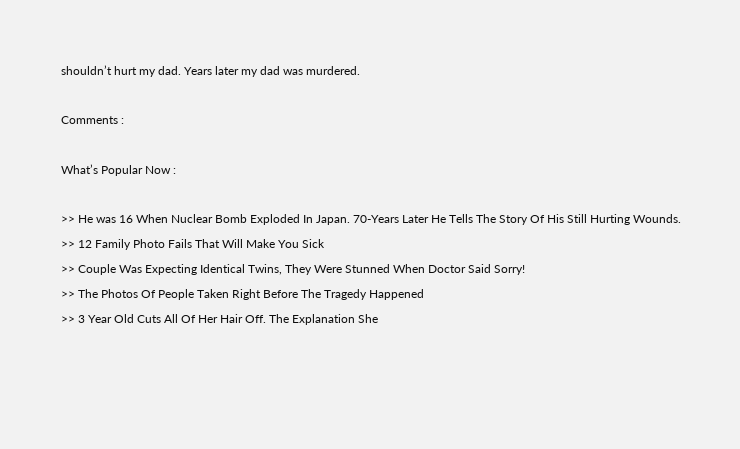shouldn’t hurt my dad. Years later my dad was murdered.

Comments :

What’s Popular Now :

>> He was 16 When Nuclear Bomb Exploded In Japan. 70-Years Later He Tells The Story Of His Still Hurting Wounds.
>> 12 Family Photo Fails That Will Make You Sick
>> Couple Was Expecting Identical Twins, They Were Stunned When Doctor Said Sorry!
>> The Photos Of People Taken Right Before The Tragedy Happened
>> 3 Year Old Cuts All Of Her Hair Off. The Explanation She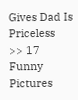Gives Dad Is Priceless
>> 17 Funny Pictures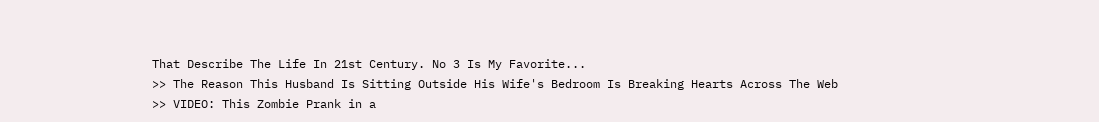That Describe The Life In 21st Century. No 3 Is My Favorite...
>> The Reason This Husband Is Sitting Outside His Wife's Bedroom Is Breaking Hearts Across The Web
>> VIDEO: This Zombie Prank in a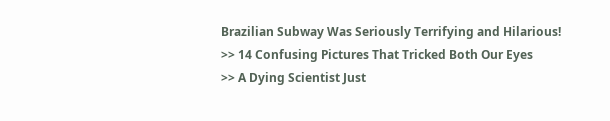Brazilian Subway Was Seriously Terrifying and Hilarious!
>> 14 Confusing Pictures That Tricked Both Our Eyes
>> A Dying Scientist Just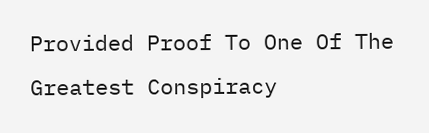Provided Proof To One Of The Greatest Conspiracy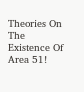Theories On The Existence Of Area 51!